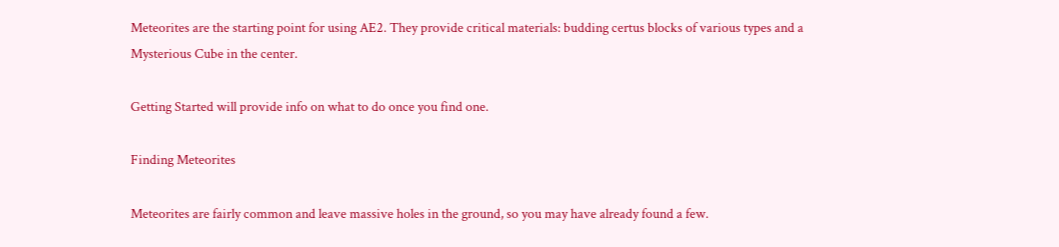Meteorites are the starting point for using AE2. They provide critical materials: budding certus blocks of various types and a Mysterious Cube in the center.

Getting Started will provide info on what to do once you find one.

Finding Meteorites

Meteorites are fairly common and leave massive holes in the ground, so you may have already found a few.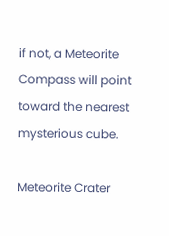if not, a Meteorite Compass will point toward the nearest mysterious cube.

Meteorite Crater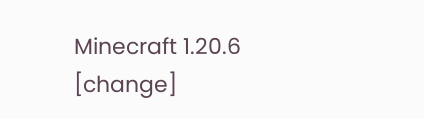Minecraft 1.20.6 [change]